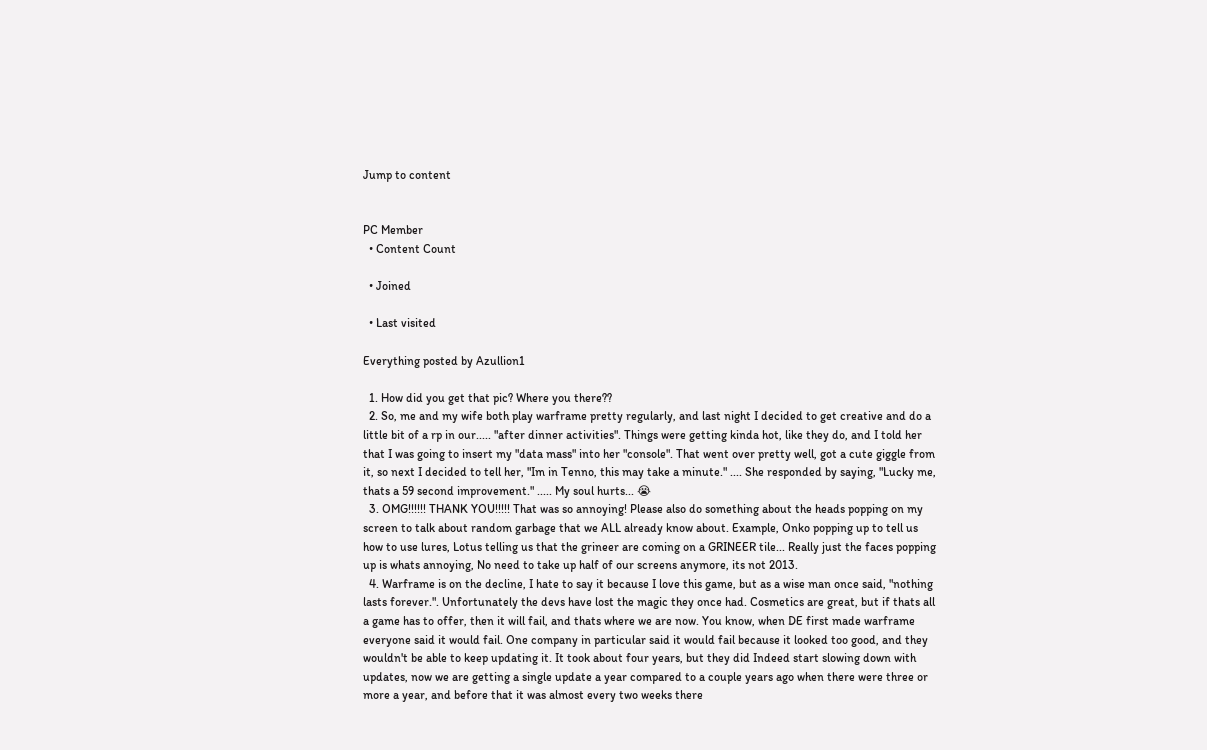Jump to content


PC Member
  • Content Count

  • Joined

  • Last visited

Everything posted by Azullion1

  1. How did you get that pic? Where you there??
  2. So, me and my wife both play warframe pretty regularly, and last night I decided to get creative and do a little bit of a rp in our..... "after dinner activities". Things were getting kinda hot, like they do, and I told her that I was going to insert my "data mass" into her "console". That went over pretty well, got a cute giggle from it, so next I decided to tell her, "Im in Tenno, this may take a minute." .... She responded by saying, "Lucky me, thats a 59 second improvement." ..... My soul hurts... 😭
  3. OMG!!!!!! THANK YOU!!!!! That was so annoying! Please also do something about the heads popping on my screen to talk about random garbage that we ALL already know about. Example, Onko popping up to tell us how to use lures, Lotus telling us that the grineer are coming on a GRINEER tile... Really just the faces popping up is whats annoying, No need to take up half of our screens anymore, its not 2013.
  4. Warframe is on the decline, I hate to say it because I love this game, but as a wise man once said, "nothing lasts forever.". Unfortunately the devs have lost the magic they once had. Cosmetics are great, but if thats all a game has to offer, then it will fail, and thats where we are now. You know, when DE first made warframe everyone said it would fail. One company in particular said it would fail because it looked too good, and they wouldn't be able to keep updating it. It took about four years, but they did Indeed start slowing down with updates, now we are getting a single update a year compared to a couple years ago when there were three or more a year, and before that it was almost every two weeks there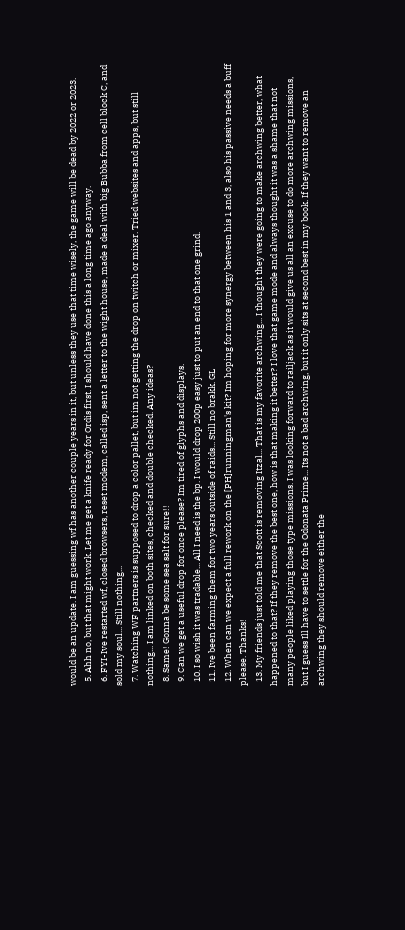would be an update. I am guessing wf has another couple years in it, but unless they use that time wisely, the game will be dead by 2022 or 2023.
  5. Ahh no, but that might work. Let me get a knife ready for Ordis first. I should have done this a long time ago anyway.
  6. FYI-Ive restarted wf, closed browsers, reset modem, called isp, sent a letter to the wight house, made a deal with big Bubba from cell block C, and sold my soul... Still nothing...
  7. Watching WF partners is supposed to drop a color pallet, but im not getting the drop on twitch or mixer. Tried websites and apps, but still nothing... I am linked on both sites, checked and double checked. Any ideas?
  8. Same! Gonna be some sea salt for sure!!
  9. Can we get a useful drop for once please? Im tired of glyphs and displays.
  10. I so wish it was tradable... All I need is the bp. I would drop 200p easy just to put an end to that one grind.
  11. Ive been farming them for two years outside of raids... Still no brakk. GL
  12. When can we expect a full rework on the [PH]runningman's kit? Im hoping for more synergy between his 1 and 3, also his passive needs a buff please. Thanks!
  13. My friends just told me that Scott is removing Itzal... That is my favorite archwing... I thought they were going to make archwing better, what happened to that? If they remove the best one, how is that making it better? I love that game mode and always thought it was a shame that not many people liked playing those type missions. I was looking forward to railjack as it would give us all an excuse to do more archwing missions, but I guess Ill have to settle for the Odonata Prime... Its not a bad archwing, but it only sits at second best in my book. If they want to remove an archwing they should remove either the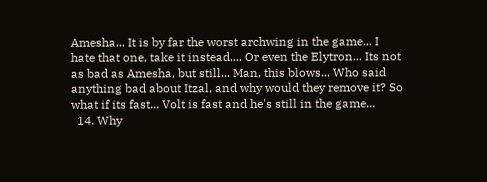Amesha... It is by far the worst archwing in the game... I hate that one, take it instead.... Or even the Elytron... Its not as bad as Amesha, but still... Man, this blows... Who said anything bad about Itzal, and why would they remove it? So what if its fast... Volt is fast and he's still in the game...
  14. Why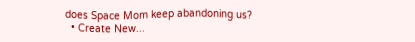does Space Mom keep abandoning us?
  • Create New...